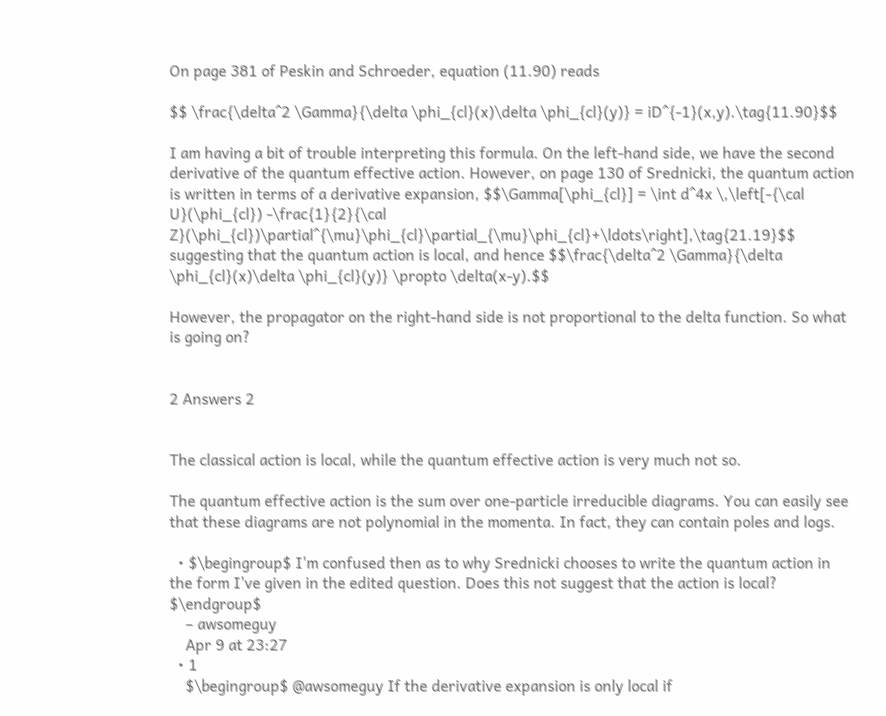On page 381 of Peskin and Schroeder, equation (11.90) reads

$$ \frac{\delta^2 \Gamma}{\delta \phi_{cl}(x)\delta \phi_{cl}(y)} = iD^{-1}(x,y).\tag{11.90}$$

I am having a bit of trouble interpreting this formula. On the left-hand side, we have the second derivative of the quantum effective action. However, on page 130 of Srednicki, the quantum action is written in terms of a derivative expansion, $$\Gamma[\phi_{cl}] = \int d^4x \,\left[-{\cal U}(\phi_{cl}) -\frac{1}{2}{\cal Z}(\phi_{cl})\partial^{\mu}\phi_{cl}\partial_{\mu}\phi_{cl}+\ldots\right],\tag{21.19}$$ suggesting that the quantum action is local, and hence $$\frac{\delta^2 \Gamma}{\delta \phi_{cl}(x)\delta \phi_{cl}(y)} \propto \delta(x-y).$$

However, the propagator on the right-hand side is not proportional to the delta function. So what is going on?


2 Answers 2


The classical action is local, while the quantum effective action is very much not so.

The quantum effective action is the sum over one-particle irreducible diagrams. You can easily see that these diagrams are not polynomial in the momenta. In fact, they can contain poles and logs.

  • $\begingroup$ I'm confused then as to why Srednicki chooses to write the quantum action in the form I've given in the edited question. Does this not suggest that the action is local? $\endgroup$
    – awsomeguy
    Apr 9 at 23:27
  • 1
    $\begingroup$ @awsomeguy If the derivative expansion is only local if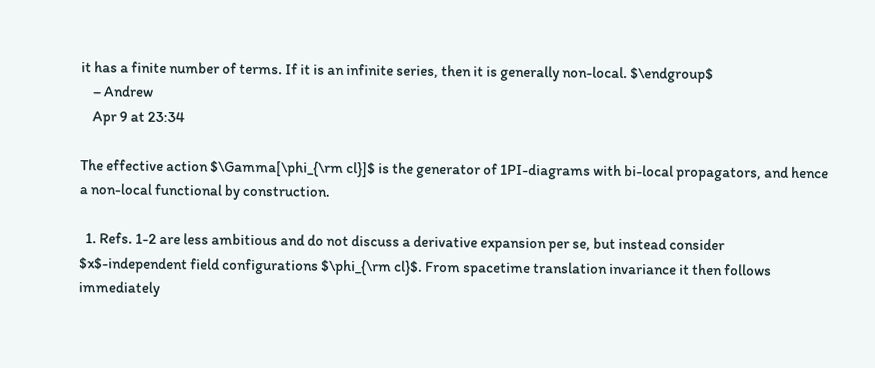it has a finite number of terms. If it is an infinite series, then it is generally non-local. $\endgroup$
    – Andrew
    Apr 9 at 23:34

The effective action $\Gamma[\phi_{\rm cl}]$ is the generator of 1PI-diagrams with bi-local propagators, and hence a non-local functional by construction.

  1. Refs. 1-2 are less ambitious and do not discuss a derivative expansion per se, but instead consider $x$-independent field configurations $\phi_{\rm cl}$. From spacetime translation invariance it then follows immediately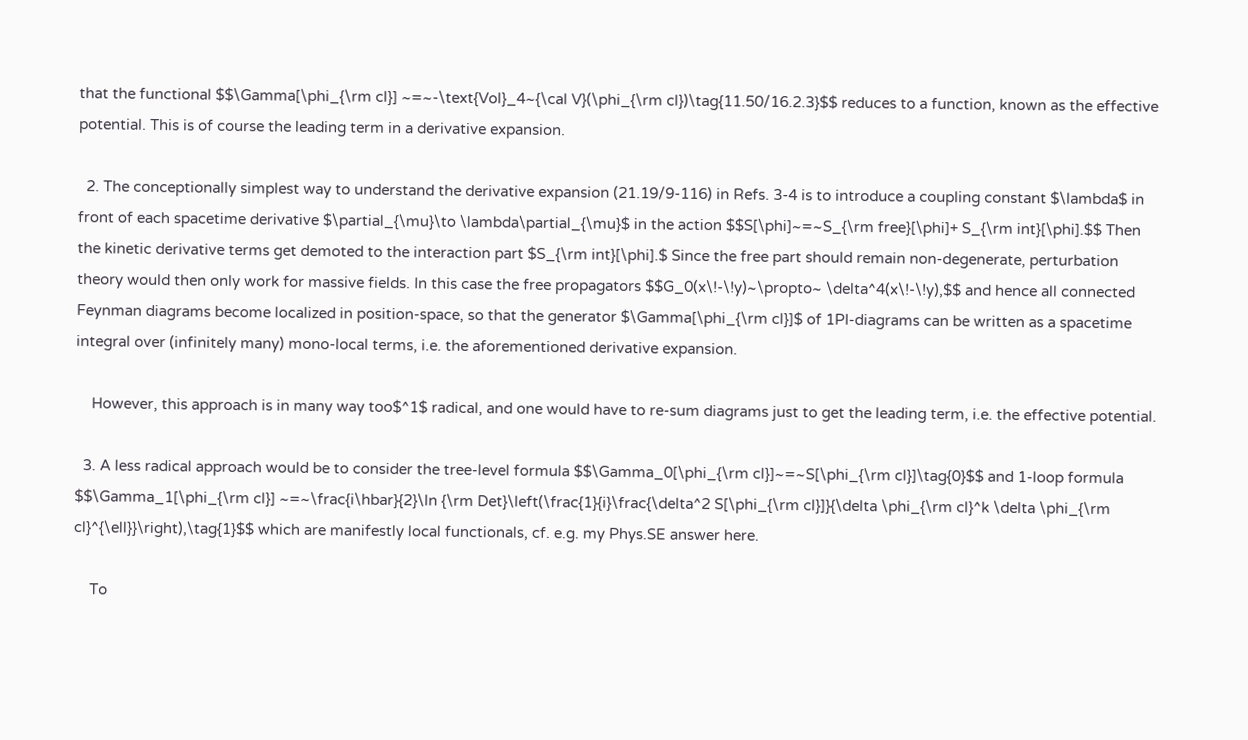that the functional $$\Gamma[\phi_{\rm cl}] ~=~-\text{Vol}_4~{\cal V}(\phi_{\rm cl})\tag{11.50/16.2.3}$$ reduces to a function, known as the effective potential. This is of course the leading term in a derivative expansion.

  2. The conceptionally simplest way to understand the derivative expansion (21.19/9-116) in Refs. 3-4 is to introduce a coupling constant $\lambda$ in front of each spacetime derivative $\partial_{\mu}\to \lambda\partial_{\mu}$ in the action $$S[\phi]~=~S_{\rm free}[\phi]+ S_{\rm int}[\phi].$$ Then the kinetic derivative terms get demoted to the interaction part $S_{\rm int}[\phi].$ Since the free part should remain non-degenerate, perturbation theory would then only work for massive fields. In this case the free propagators $$G_0(x\!-\!y)~\propto~ \delta^4(x\!-\!y),$$ and hence all connected Feynman diagrams become localized in position-space, so that the generator $\Gamma[\phi_{\rm cl}]$ of 1PI-diagrams can be written as a spacetime integral over (infinitely many) mono-local terms, i.e. the aforementioned derivative expansion.

    However, this approach is in many way too$^1$ radical, and one would have to re-sum diagrams just to get the leading term, i.e. the effective potential.

  3. A less radical approach would be to consider the tree-level formula $$\Gamma_0[\phi_{\rm cl}]~=~S[\phi_{\rm cl}]\tag{0}$$ and 1-loop formula $$\Gamma_1[\phi_{\rm cl}] ~=~\frac{i\hbar}{2}\ln {\rm Det}\left(\frac{1}{i}\frac{\delta^2 S[\phi_{\rm cl}]}{\delta \phi_{\rm cl}^k \delta \phi_{\rm cl}^{\ell}}\right),\tag{1}$$ which are manifestly local functionals, cf. e.g. my Phys.SE answer here.

    To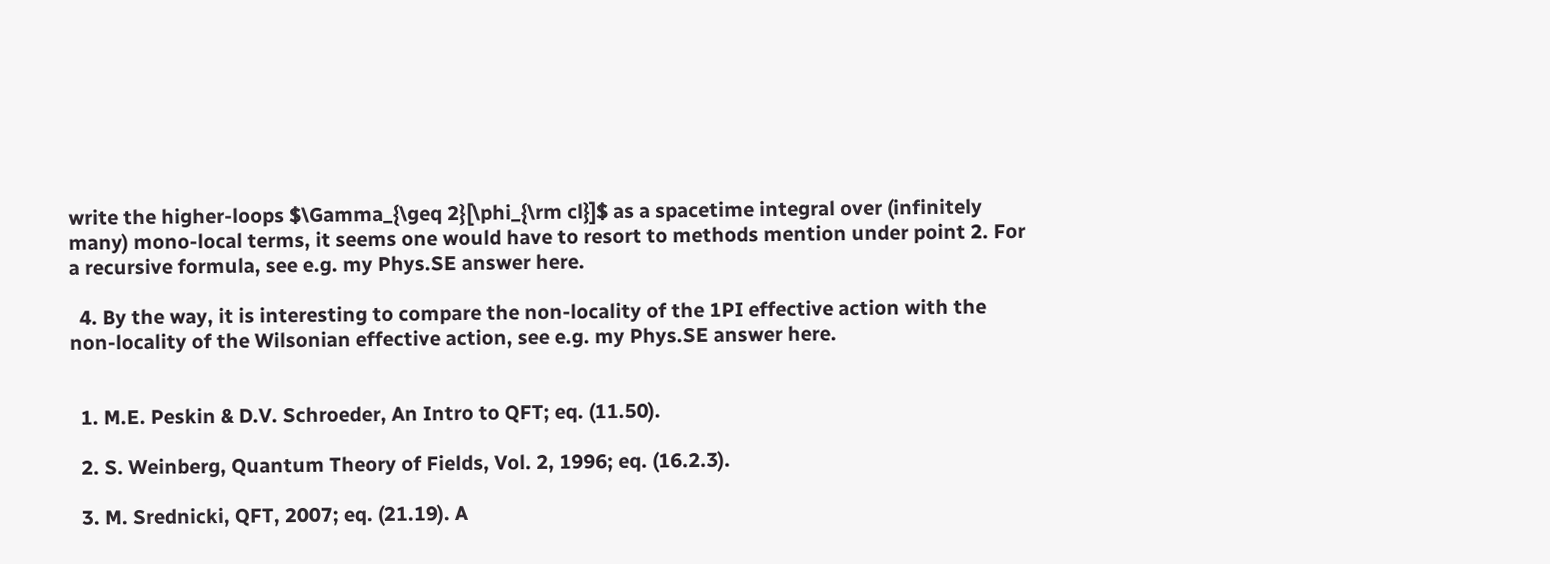write the higher-loops $\Gamma_{\geq 2}[\phi_{\rm cl}]$ as a spacetime integral over (infinitely many) mono-local terms, it seems one would have to resort to methods mention under point 2. For a recursive formula, see e.g. my Phys.SE answer here.

  4. By the way, it is interesting to compare the non-locality of the 1PI effective action with the non-locality of the Wilsonian effective action, see e.g. my Phys.SE answer here.


  1. M.E. Peskin & D.V. Schroeder, An Intro to QFT; eq. (11.50).

  2. S. Weinberg, Quantum Theory of Fields, Vol. 2, 1996; eq. (16.2.3).

  3. M. Srednicki, QFT, 2007; eq. (21.19). A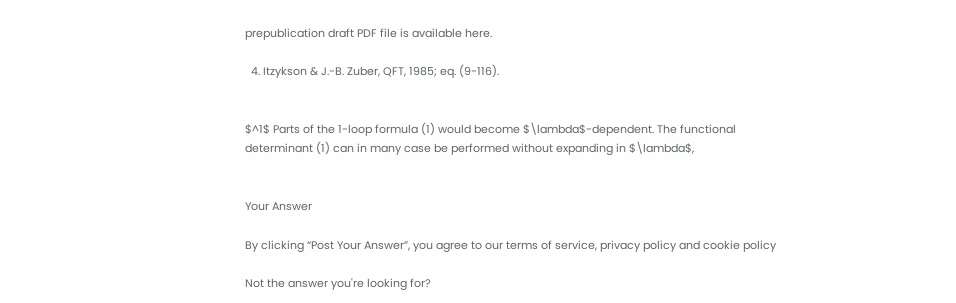prepublication draft PDF file is available here.

  4. Itzykson & J.-B. Zuber, QFT, 1985; eq. (9-116).


$^1$ Parts of the 1-loop formula (1) would become $\lambda$-dependent. The functional determinant (1) can in many case be performed without expanding in $\lambda$,


Your Answer

By clicking “Post Your Answer”, you agree to our terms of service, privacy policy and cookie policy

Not the answer you're looking for?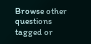Browse other questions tagged or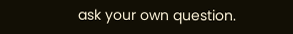ask your own question.